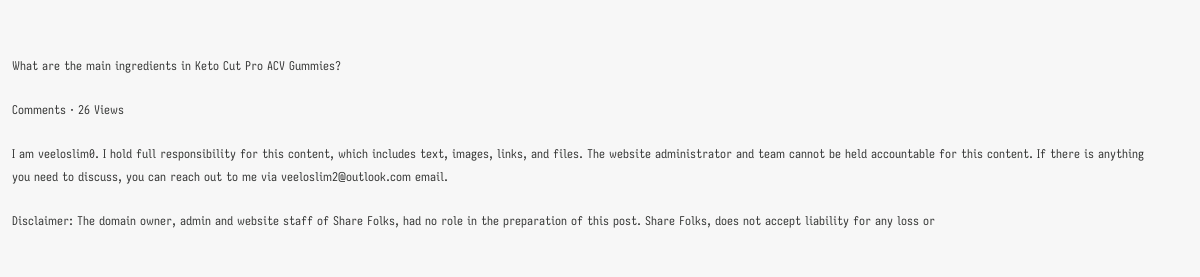What are the main ingredients in Keto Cut Pro ACV Gummies?

Comments · 26 Views

I am veeloslim0. I hold full responsibility for this content, which includes text, images, links, and files. The website administrator and team cannot be held accountable for this content. If there is anything you need to discuss, you can reach out to me via veeloslim2@outlook.com email.

Disclaimer: The domain owner, admin and website staff of Share Folks, had no role in the preparation of this post. Share Folks, does not accept liability for any loss or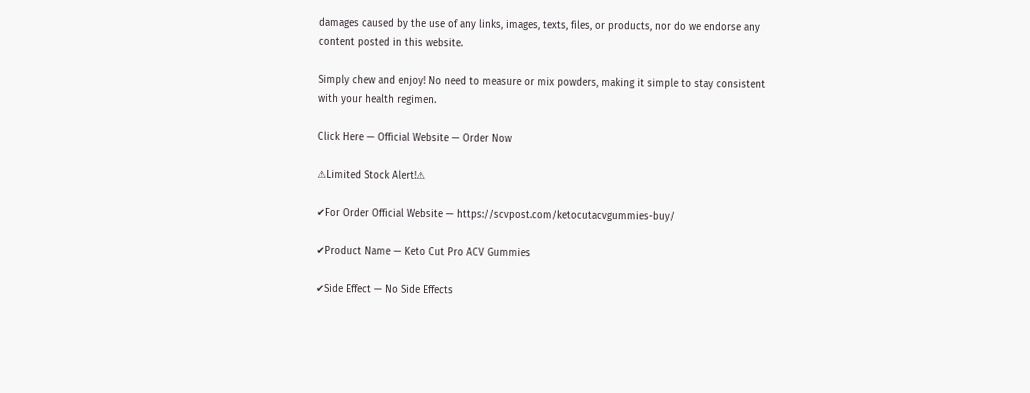damages caused by the use of any links, images, texts, files, or products, nor do we endorse any content posted in this website.

Simply chew and enjoy! No need to measure or mix powders, making it simple to stay consistent with your health regimen.

Click Here — Official Website — Order Now

⚠Limited Stock Alert!⚠

✔For Order Official Website — https://scvpost.com/ketocutacvgummies-buy/

✔Product Name — Keto Cut Pro ACV Gummies

✔Side Effect — No Side Effects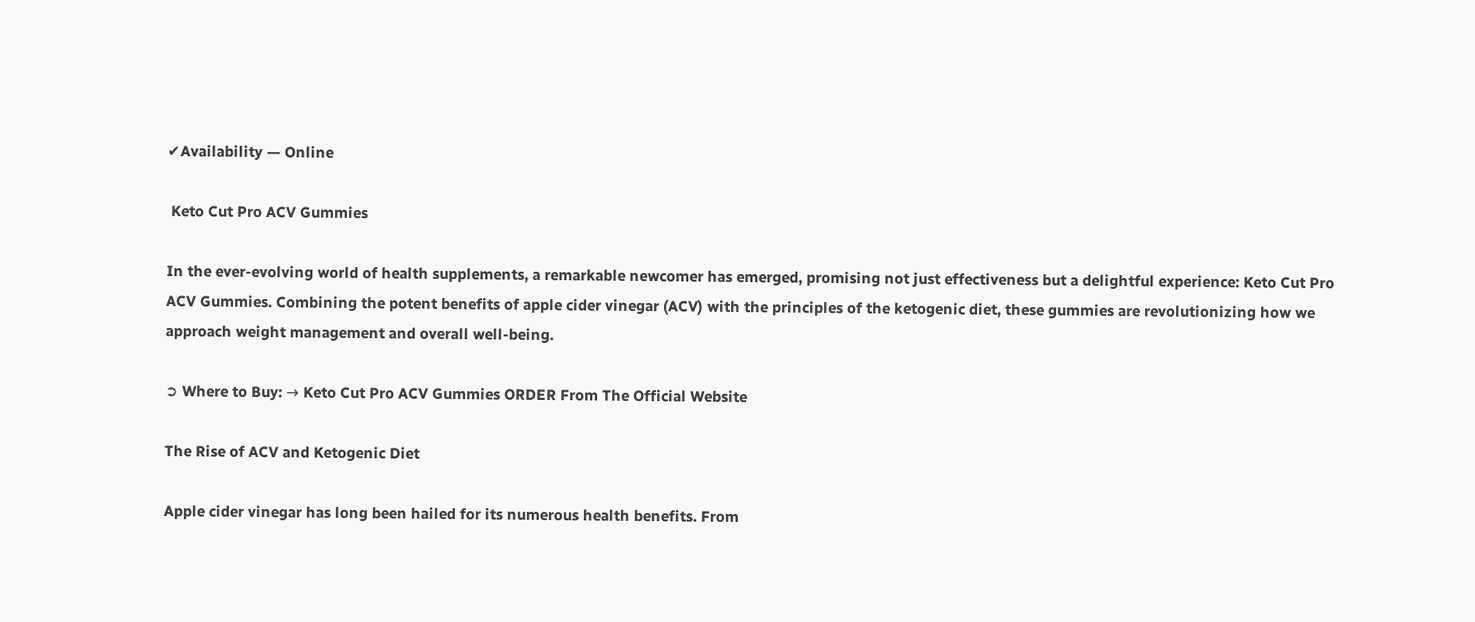✔Availability — Online

 Keto Cut Pro ACV Gummies

In the ever-evolving world of health supplements, a remarkable newcomer has emerged, promising not just effectiveness but a delightful experience: Keto Cut Pro ACV Gummies. Combining the potent benefits of apple cider vinegar (ACV) with the principles of the ketogenic diet, these gummies are revolutionizing how we approach weight management and overall well-being.

➲ Where to Buy: → Keto Cut Pro ACV Gummies ORDER From The Official Website

The Rise of ACV and Ketogenic Diet

Apple cider vinegar has long been hailed for its numerous health benefits. From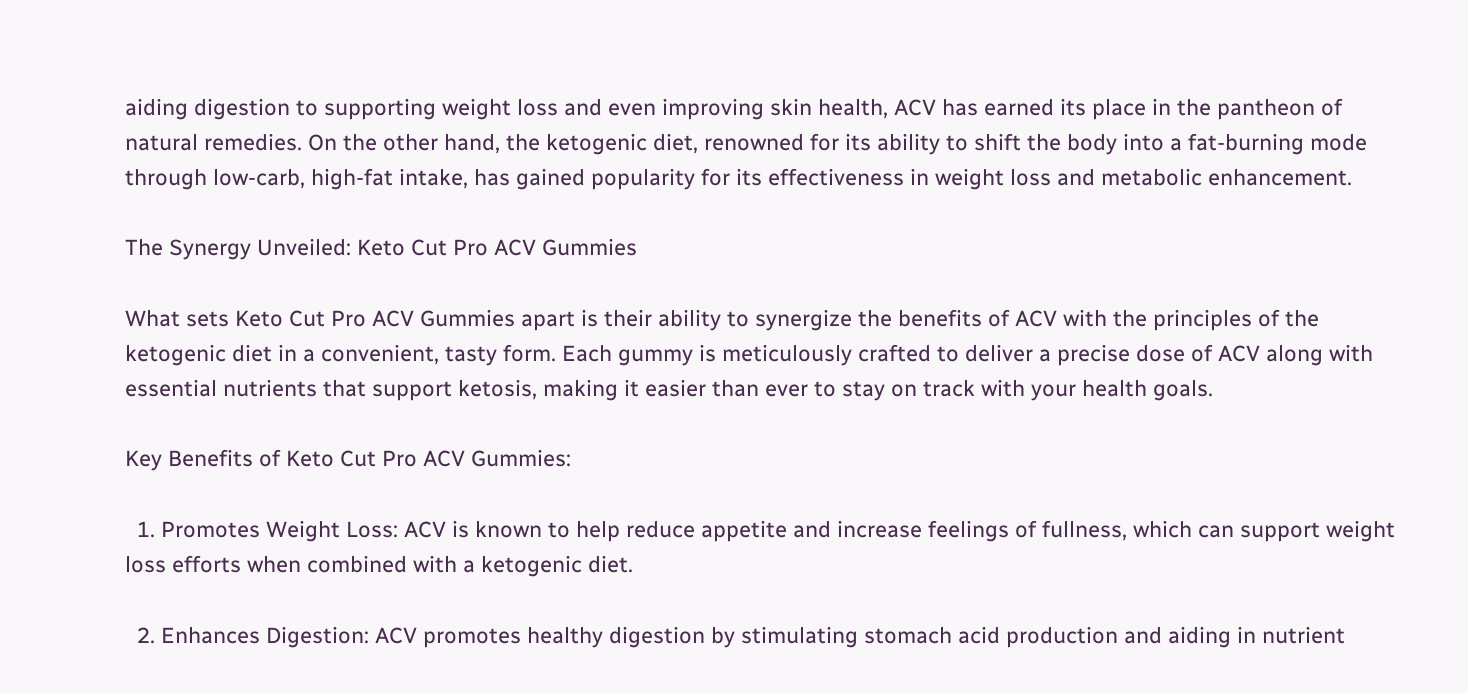aiding digestion to supporting weight loss and even improving skin health, ACV has earned its place in the pantheon of natural remedies. On the other hand, the ketogenic diet, renowned for its ability to shift the body into a fat-burning mode through low-carb, high-fat intake, has gained popularity for its effectiveness in weight loss and metabolic enhancement.

The Synergy Unveiled: Keto Cut Pro ACV Gummies

What sets Keto Cut Pro ACV Gummies apart is their ability to synergize the benefits of ACV with the principles of the ketogenic diet in a convenient, tasty form. Each gummy is meticulously crafted to deliver a precise dose of ACV along with essential nutrients that support ketosis, making it easier than ever to stay on track with your health goals.

Key Benefits of Keto Cut Pro ACV Gummies:

  1. Promotes Weight Loss: ACV is known to help reduce appetite and increase feelings of fullness, which can support weight loss efforts when combined with a ketogenic diet.

  2. Enhances Digestion: ACV promotes healthy digestion by stimulating stomach acid production and aiding in nutrient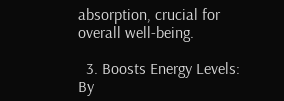absorption, crucial for overall well-being.

  3. Boosts Energy Levels: By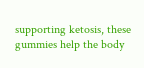supporting ketosis, these gummies help the body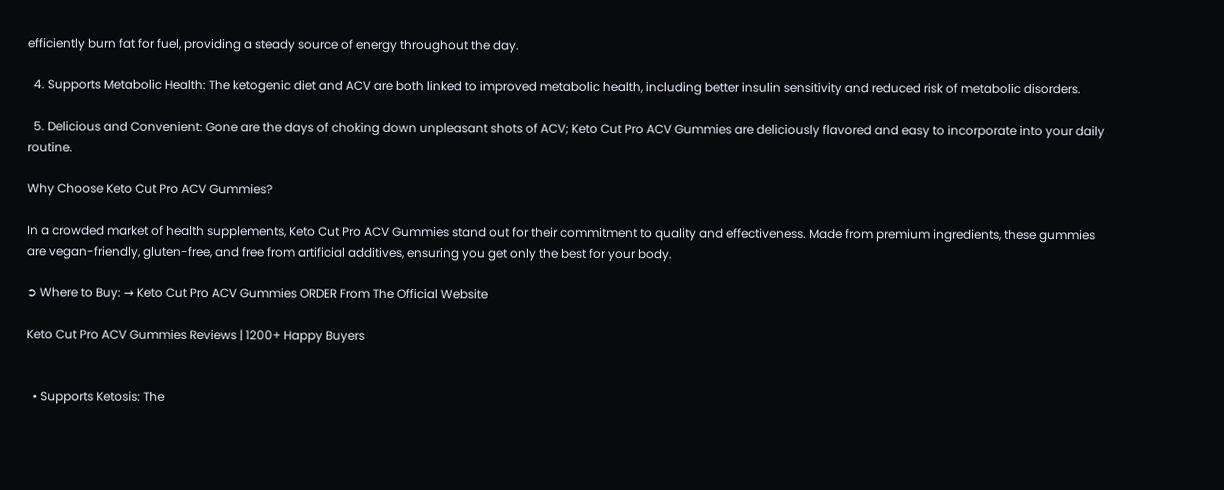efficiently burn fat for fuel, providing a steady source of energy throughout the day.

  4. Supports Metabolic Health: The ketogenic diet and ACV are both linked to improved metabolic health, including better insulin sensitivity and reduced risk of metabolic disorders.

  5. Delicious and Convenient: Gone are the days of choking down unpleasant shots of ACV; Keto Cut Pro ACV Gummies are deliciously flavored and easy to incorporate into your daily routine.

Why Choose Keto Cut Pro ACV Gummies?

In a crowded market of health supplements, Keto Cut Pro ACV Gummies stand out for their commitment to quality and effectiveness. Made from premium ingredients, these gummies are vegan-friendly, gluten-free, and free from artificial additives, ensuring you get only the best for your body.

➲ Where to Buy: → Keto Cut Pro ACV Gummies ORDER From The Official Website

Keto Cut Pro ACV Gummies Reviews | 1200+ Happy Buyers


  • Supports Ketosis: The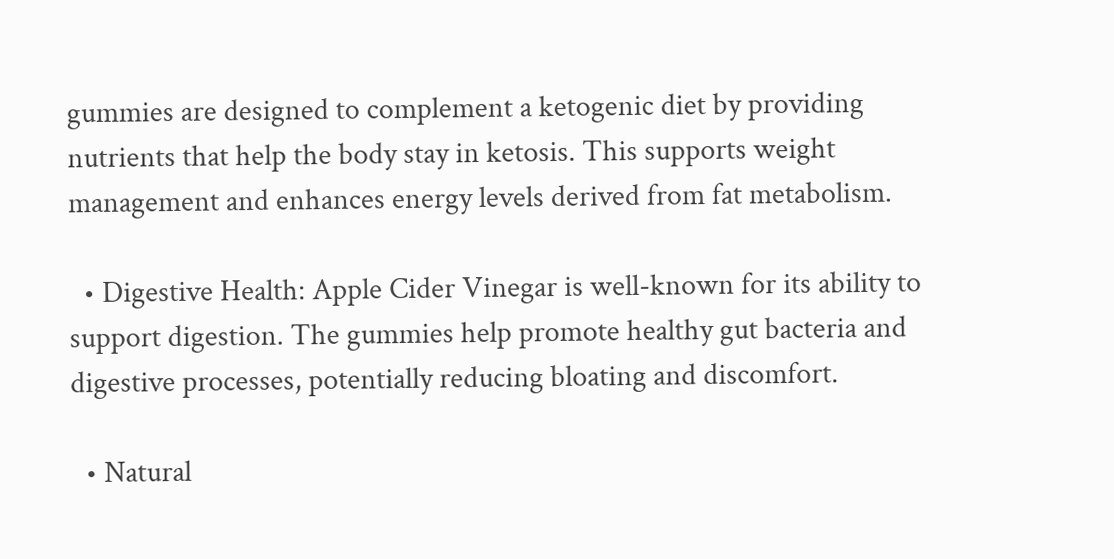gummies are designed to complement a ketogenic diet by providing nutrients that help the body stay in ketosis. This supports weight management and enhances energy levels derived from fat metabolism.

  • Digestive Health: Apple Cider Vinegar is well-known for its ability to support digestion. The gummies help promote healthy gut bacteria and digestive processes, potentially reducing bloating and discomfort.

  • Natural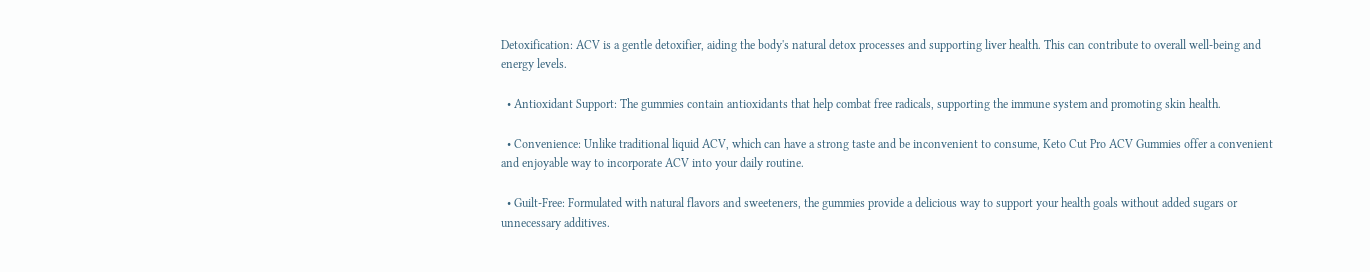Detoxification: ACV is a gentle detoxifier, aiding the body's natural detox processes and supporting liver health. This can contribute to overall well-being and energy levels.

  • Antioxidant Support: The gummies contain antioxidants that help combat free radicals, supporting the immune system and promoting skin health.

  • Convenience: Unlike traditional liquid ACV, which can have a strong taste and be inconvenient to consume, Keto Cut Pro ACV Gummies offer a convenient and enjoyable way to incorporate ACV into your daily routine.

  • Guilt-Free: Formulated with natural flavors and sweeteners, the gummies provide a delicious way to support your health goals without added sugars or unnecessary additives.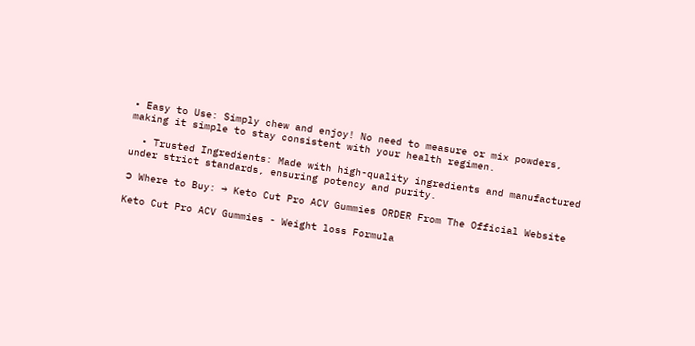• Easy to Use: Simply chew and enjoy! No need to measure or mix powders, making it simple to stay consistent with your health regimen.

  • Trusted Ingredients: Made with high-quality ingredients and manufactured under strict standards, ensuring potency and purity.

➲ Where to Buy: → Keto Cut Pro ACV Gummies ORDER From The Official Website

Keto Cut Pro ACV Gummies - Weight loss Formula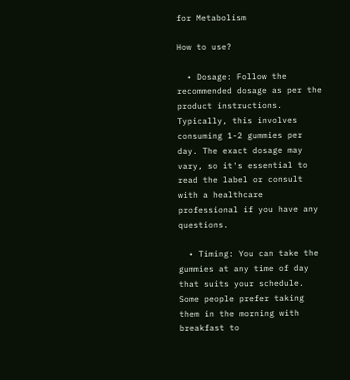for Metabolism

How to use?

  • Dosage: Follow the recommended dosage as per the product instructions. Typically, this involves consuming 1-2 gummies per day. The exact dosage may vary, so it's essential to read the label or consult with a healthcare professional if you have any questions.

  • Timing: You can take the gummies at any time of day that suits your schedule. Some people prefer taking them in the morning with breakfast to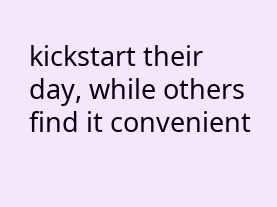kickstart their day, while others find it convenient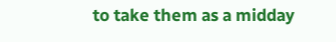to take them as a midday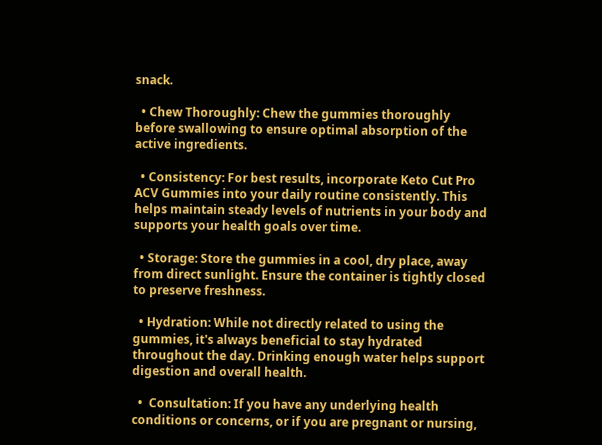snack.

  • Chew Thoroughly: Chew the gummies thoroughly before swallowing to ensure optimal absorption of the active ingredients.

  • Consistency: For best results, incorporate Keto Cut Pro ACV Gummies into your daily routine consistently. This helps maintain steady levels of nutrients in your body and supports your health goals over time.

  • Storage: Store the gummies in a cool, dry place, away from direct sunlight. Ensure the container is tightly closed to preserve freshness.

  • Hydration: While not directly related to using the gummies, it's always beneficial to stay hydrated throughout the day. Drinking enough water helps support digestion and overall health.

  •  Consultation: If you have any underlying health conditions or concerns, or if you are pregnant or nursing,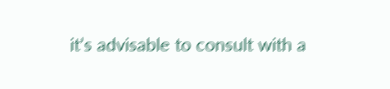it’s advisable to consult with a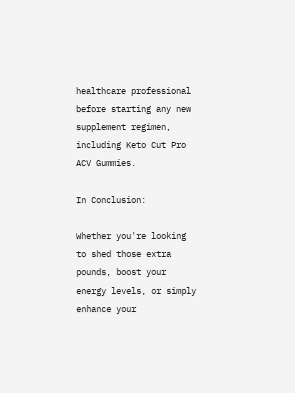healthcare professional before starting any new supplement regimen, including Keto Cut Pro ACV Gummies.

In Conclusion:

Whether you're looking to shed those extra pounds, boost your energy levels, or simply enhance your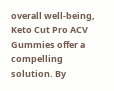overall well-being, Keto Cut Pro ACV Gummies offer a compelling solution. By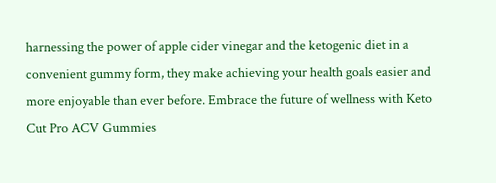harnessing the power of apple cider vinegar and the ketogenic diet in a convenient gummy form, they make achieving your health goals easier and more enjoyable than ever before. Embrace the future of wellness with Keto Cut Pro ACV Gummies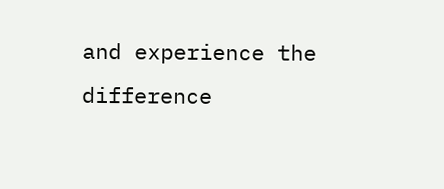and experience the difference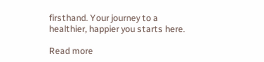firsthand. Your journey to a healthier, happier you starts here.

Read more